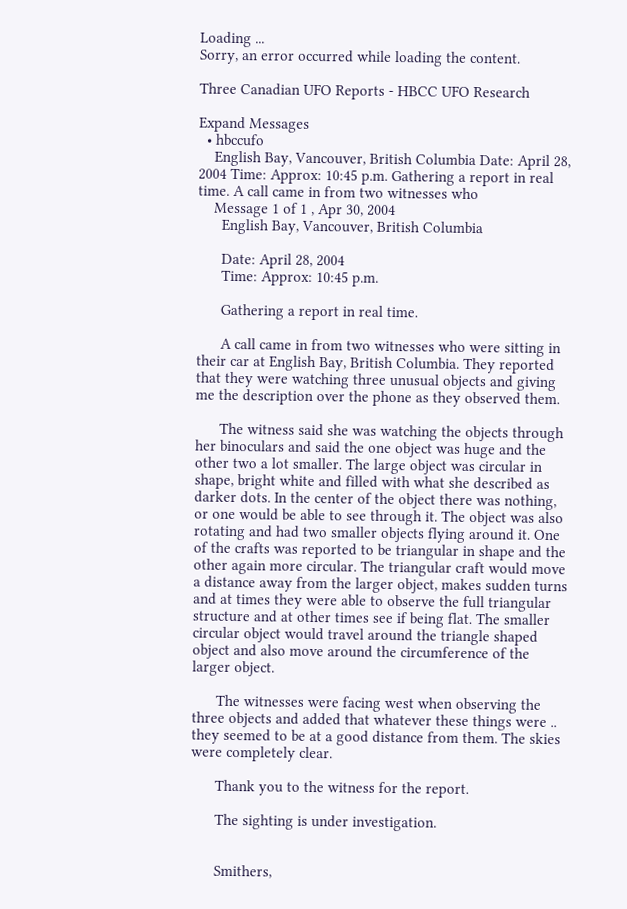Loading ...
Sorry, an error occurred while loading the content.

Three Canadian UFO Reports - HBCC UFO Research

Expand Messages
  • hbccufo
    English Bay, Vancouver, British Columbia Date: April 28, 2004 Time: Approx: 10:45 p.m. Gathering a report in real time. A call came in from two witnesses who
    Message 1 of 1 , Apr 30, 2004
      English Bay, Vancouver, British Columbia

      Date: April 28, 2004
      Time: Approx: 10:45 p.m.

      Gathering a report in real time.

      A call came in from two witnesses who were sitting in their car at English Bay, British Columbia. They reported that they were watching three unusual objects and giving me the description over the phone as they observed them.

      The witness said she was watching the objects through her binoculars and said the one object was huge and the other two a lot smaller. The large object was circular in shape, bright white and filled with what she described as darker dots. In the center of the object there was nothing, or one would be able to see through it. The object was also rotating and had two smaller objects flying around it. One of the crafts was reported to be triangular in shape and the other again more circular. The triangular craft would move a distance away from the larger object, makes sudden turns and at times they were able to observe the full triangular structure and at other times see if being flat. The smaller circular object would travel around the triangle shaped object and also move around the circumference of the larger object.

      The witnesses were facing west when observing the three objects and added that whatever these things were .. they seemed to be at a good distance from them. The skies were completely clear.

      Thank you to the witness for the report.

      The sighting is under investigation.


      Smithers,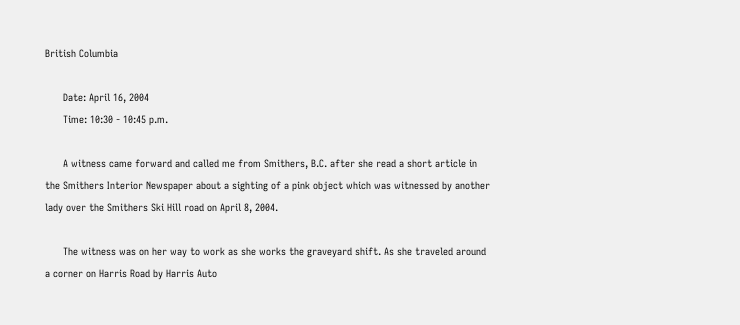British Columbia

      Date: April 16, 2004
      Time: 10:30 - 10:45 p.m.

      A witness came forward and called me from Smithers, B.C. after she read a short article in the Smithers Interior Newspaper about a sighting of a pink object which was witnessed by another lady over the Smithers Ski Hill road on April 8, 2004.

      The witness was on her way to work as she works the graveyard shift. As she traveled around a corner on Harris Road by Harris Auto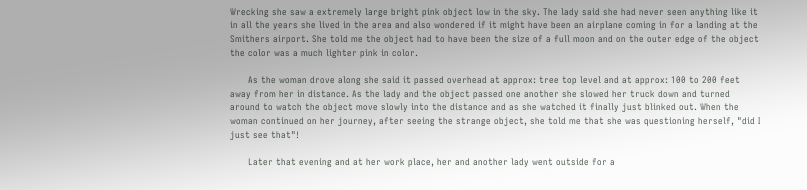Wrecking she saw a extremely large bright pink object low in the sky. The lady said she had never seen anything like it in all the years she lived in the area and also wondered if it might have been an airplane coming in for a landing at the Smithers airport. She told me the object had to have been the size of a full moon and on the outer edge of the object the color was a much lighter pink in color.

      As the woman drove along she said it passed overhead at approx: tree top level and at approx: 100 to 200 feet away from her in distance. As the lady and the object passed one another she slowed her truck down and turned around to watch the object move slowly into the distance and as she watched it finally just blinked out. When the woman continued on her journey, after seeing the strange object, she told me that she was questioning herself, "did I just see that"!

      Later that evening and at her work place, her and another lady went outside for a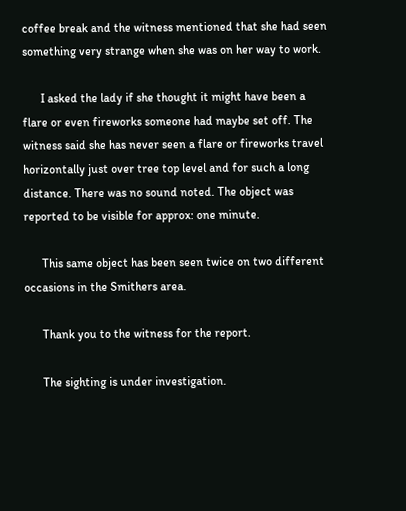coffee break and the witness mentioned that she had seen something very strange when she was on her way to work.

      I asked the lady if she thought it might have been a flare or even fireworks someone had maybe set off. The witness said she has never seen a flare or fireworks travel horizontally just over tree top level and for such a long distance. There was no sound noted. The object was reported to be visible for approx: one minute.

      This same object has been seen twice on two different occasions in the Smithers area.

      Thank you to the witness for the report.

      The sighting is under investigation.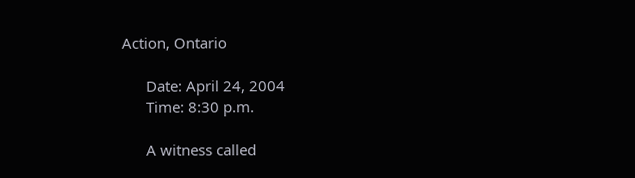Action, Ontario

      Date: April 24, 2004
      Time: 8:30 p.m.

      A witness called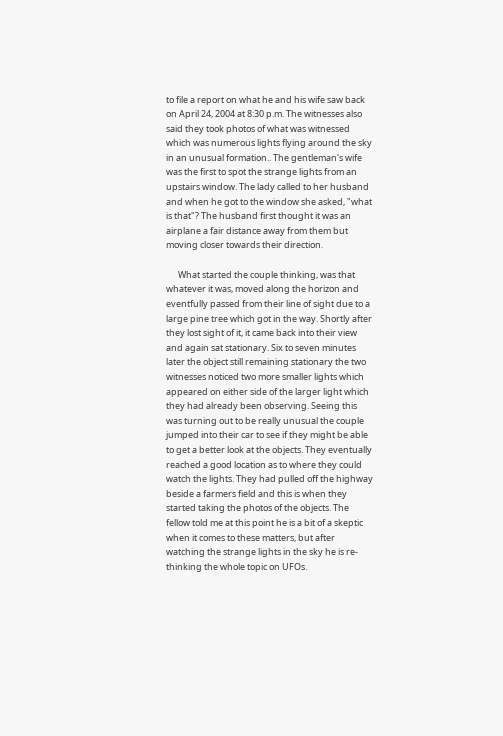to file a report on what he and his wife saw back on April 24, 2004 at 8:30 p.m. The witnesses also said they took photos of what was witnessed which was numerous lights flying around the sky in an unusual formation.. The gentleman's wife was the first to spot the strange lights from an upstairs window. The lady called to her husband and when he got to the window she asked, "what is that"? The husband first thought it was an airplane a fair distance away from them but moving closer towards their direction.

      What started the couple thinking, was that whatever it was, moved along the horizon and eventfully passed from their line of sight due to a large pine tree which got in the way. Shortly after they lost sight of it, it came back into their view and again sat stationary. Six to seven minutes later the object still remaining stationary the two witnesses noticed two more smaller lights which appeared on either side of the larger light which they had already been observing. Seeing this was turning out to be really unusual the couple jumped into their car to see if they might be able to get a better look at the objects. They eventually reached a good location as to where they could watch the lights. They had pulled off the highway beside a farmers field and this is when they started taking the photos of the objects. The fellow told me at this point he is a bit of a skeptic when it comes to these matters, but after watching the strange lights in the sky he is re-thinking the whole topic on UFOs.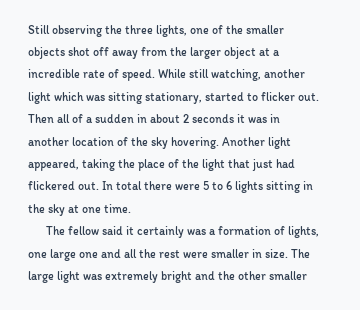Still observing the three lights, one of the smaller objects shot off away from the larger object at a incredible rate of speed. While still watching, another light which was sitting stationary, started to flicker out. Then all of a sudden in about 2 seconds it was in another location of the sky hovering. Another light appeared, taking the place of the light that just had flickered out. In total there were 5 to 6 lights sitting in the sky at one time.
      The fellow said it certainly was a formation of lights, one large one and all the rest were smaller in size. The large light was extremely bright and the other smaller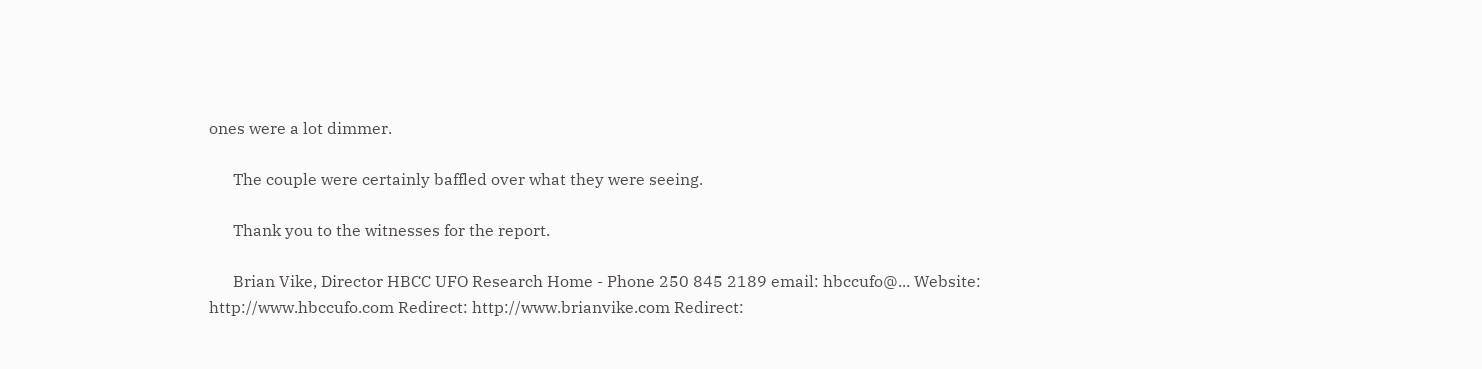ones were a lot dimmer.

      The couple were certainly baffled over what they were seeing.

      Thank you to the witnesses for the report.

      Brian Vike, Director HBCC UFO Research Home - Phone 250 845 2189 email: hbccufo@... Website: http://www.hbccufo.com Redirect: http://www.brianvike.com Redirect: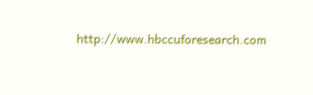http://www.hbccuforesearch.com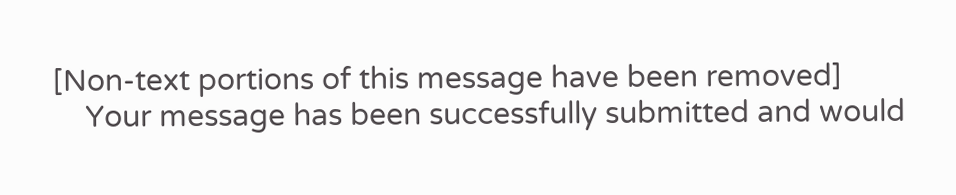[Non-text portions of this message have been removed]
    Your message has been successfully submitted and would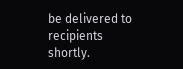be delivered to recipients shortly.